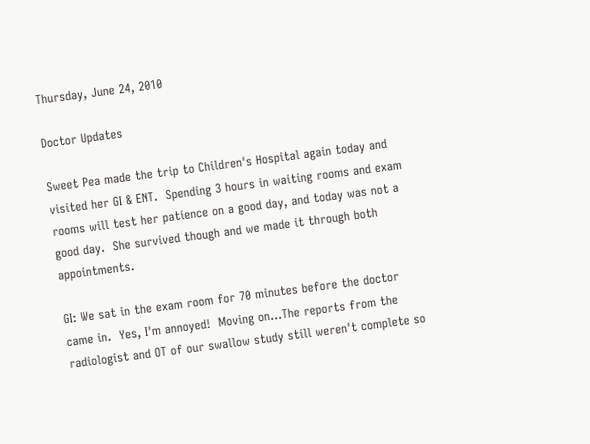Thursday, June 24, 2010

Doctor Updates

Sweet Pea made the trip to Children's Hospital again today and visited her GI & ENT.  Spending 3 hours in waiting rooms and exam rooms will test her patience on a good day, and today was not a good day.  She survived though and we made it through both appointments.

GI: We sat in the exam room for 70 minutes before the doctor came in.  Yes, I'm annoyed!  Moving on...The reports from the radiologist and OT of our swallow study still weren't complete so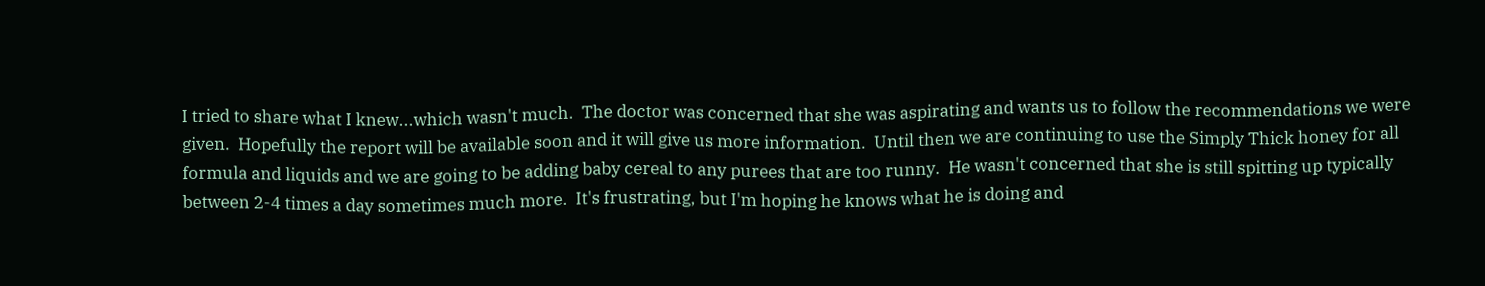I tried to share what I knew...which wasn't much.  The doctor was concerned that she was aspirating and wants us to follow the recommendations we were given.  Hopefully the report will be available soon and it will give us more information.  Until then we are continuing to use the Simply Thick honey for all formula and liquids and we are going to be adding baby cereal to any purees that are too runny.  He wasn't concerned that she is still spitting up typically between 2-4 times a day sometimes much more.  It's frustrating, but I'm hoping he knows what he is doing and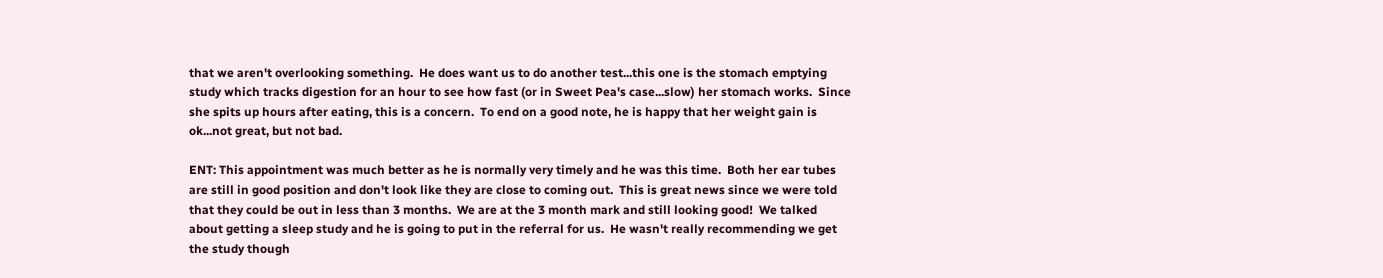that we aren't overlooking something.  He does want us to do another test...this one is the stomach emptying study which tracks digestion for an hour to see how fast (or in Sweet Pea's case...slow) her stomach works.  Since she spits up hours after eating, this is a concern.  To end on a good note, he is happy that her weight gain is ok...not great, but not bad.

ENT: This appointment was much better as he is normally very timely and he was this time.  Both her ear tubes are still in good position and don't look like they are close to coming out.  This is great news since we were told that they could be out in less than 3 months.  We are at the 3 month mark and still looking good!  We talked about getting a sleep study and he is going to put in the referral for us.  He wasn't really recommending we get the study though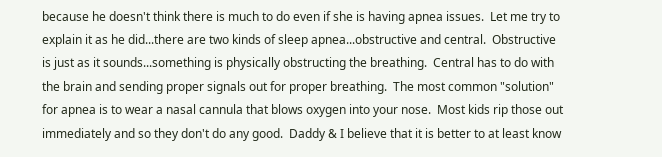because he doesn't think there is much to do even if she is having apnea issues.  Let me try to explain it as he did...there are two kinds of sleep apnea...obstructive and central.  Obstructive is just as it sounds...something is physically obstructing the breathing.  Central has to do with the brain and sending proper signals out for proper breathing.  The most common "solution" for apnea is to wear a nasal cannula that blows oxygen into your nose.  Most kids rip those out immediately and so they don't do any good.  Daddy & I believe that it is better to at least know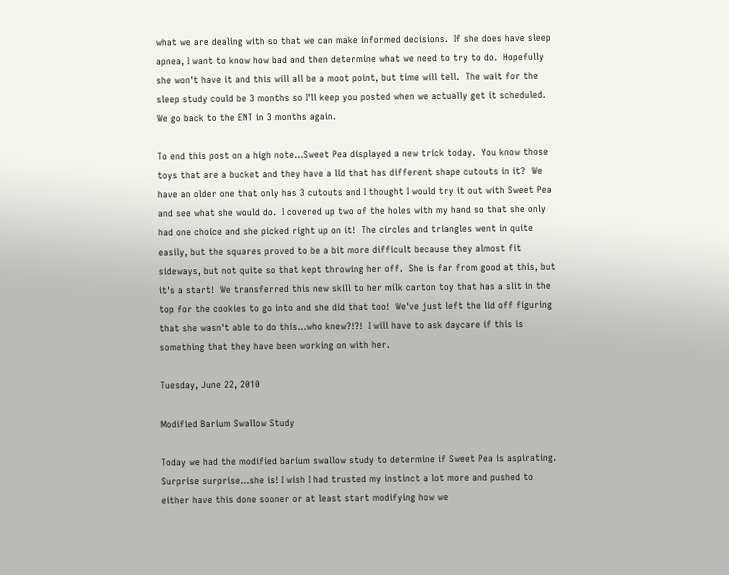what we are dealing with so that we can make informed decisions.  If she does have sleep apnea, I want to know how bad and then determine what we need to try to do.  Hopefully she won't have it and this will all be a moot point, but time will tell.  The wait for the sleep study could be 3 months so I'll keep you posted when we actually get it scheduled.  We go back to the ENT in 3 months again.

To end this post on a high note...Sweet Pea displayed a new trick today.  You know those toys that are a bucket and they have a lid that has different shape cutouts in it?  We have an older one that only has 3 cutouts and I thought I would try it out with Sweet Pea and see what she would do.  I covered up two of the holes with my hand so that she only had one choice and she picked right up on it!  The circles and triangles went in quite easily, but the squares proved to be a bit more difficult because they almost fit sideways, but not quite so that kept throwing her off.  She is far from good at this, but it's a start!  We transferred this new skill to her milk carton toy that has a slit in the top for the cookies to go into and she did that too!  We've just left the lid off figuring that she wasn't able to do this...who knew?!?!  I will have to ask daycare if this is something that they have been working on with her.

Tuesday, June 22, 2010

Modified Barium Swallow Study

Today we had the modified barium swallow study to determine if Sweet Pea is aspirating. Surprise surprise...she is! I wish I had trusted my instinct a lot more and pushed to either have this done sooner or at least start modifying how we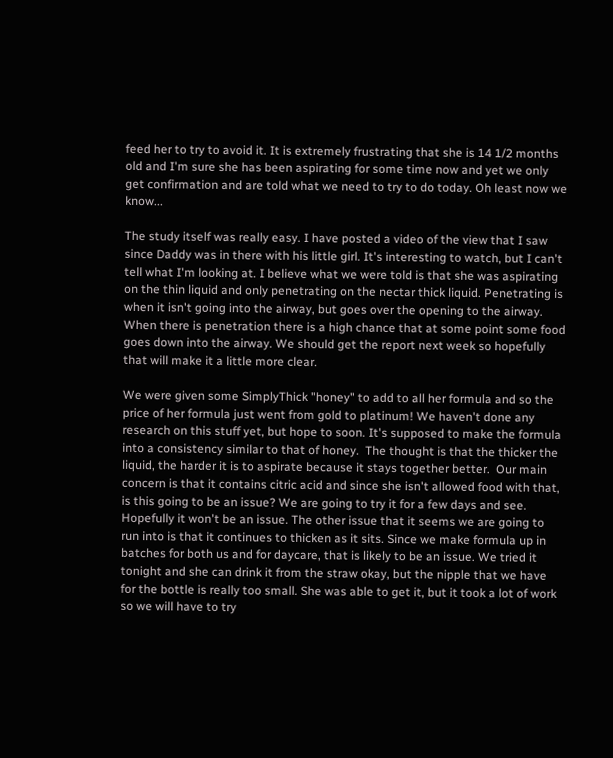feed her to try to avoid it. It is extremely frustrating that she is 14 1/2 months old and I'm sure she has been aspirating for some time now and yet we only get confirmation and are told what we need to try to do today. Oh least now we know...

The study itself was really easy. I have posted a video of the view that I saw since Daddy was in there with his little girl. It's interesting to watch, but I can't tell what I'm looking at. I believe what we were told is that she was aspirating on the thin liquid and only penetrating on the nectar thick liquid. Penetrating is when it isn't going into the airway, but goes over the opening to the airway. When there is penetration there is a high chance that at some point some food goes down into the airway. We should get the report next week so hopefully that will make it a little more clear.

We were given some SimplyThick "honey" to add to all her formula and so the price of her formula just went from gold to platinum! We haven't done any research on this stuff yet, but hope to soon. It's supposed to make the formula into a consistency similar to that of honey.  The thought is that the thicker the liquid, the harder it is to aspirate because it stays together better.  Our main concern is that it contains citric acid and since she isn't allowed food with that, is this going to be an issue? We are going to try it for a few days and see. Hopefully it won't be an issue. The other issue that it seems we are going to run into is that it continues to thicken as it sits. Since we make formula up in batches for both us and for daycare, that is likely to be an issue. We tried it tonight and she can drink it from the straw okay, but the nipple that we have for the bottle is really too small. She was able to get it, but it took a lot of work so we will have to try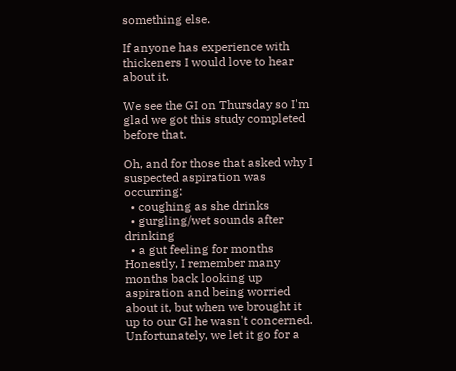something else.

If anyone has experience with thickeners I would love to hear about it.

We see the GI on Thursday so I'm glad we got this study completed before that.

Oh, and for those that asked why I suspected aspiration was occurring:
  • coughing as she drinks
  • gurgling/wet sounds after drinking
  • a gut feeling for months
Honestly, I remember many months back looking up aspiration and being worried about it, but when we brought it up to our GI he wasn't concerned.  Unfortunately, we let it go for a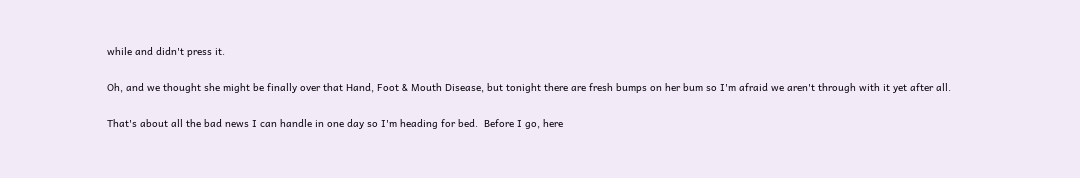while and didn't press it.

Oh, and we thought she might be finally over that Hand, Foot & Mouth Disease, but tonight there are fresh bumps on her bum so I'm afraid we aren't through with it yet after all.

That's about all the bad news I can handle in one day so I'm heading for bed.  Before I go, here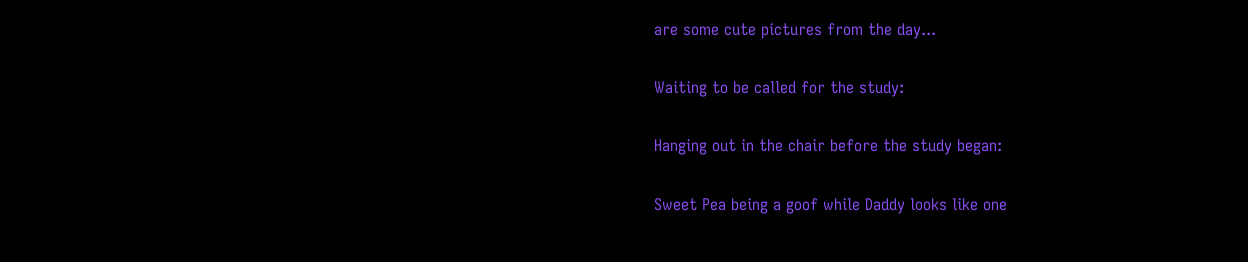are some cute pictures from the day...

Waiting to be called for the study:

Hanging out in the chair before the study began:

Sweet Pea being a goof while Daddy looks like one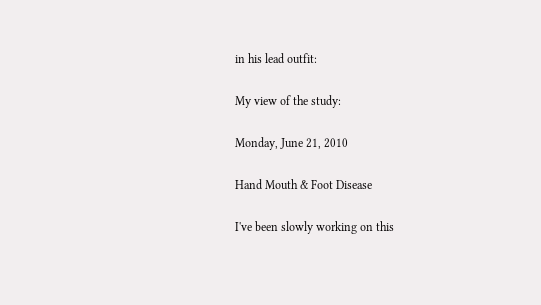in his lead outfit:

My view of the study:

Monday, June 21, 2010

Hand Mouth & Foot Disease

I've been slowly working on this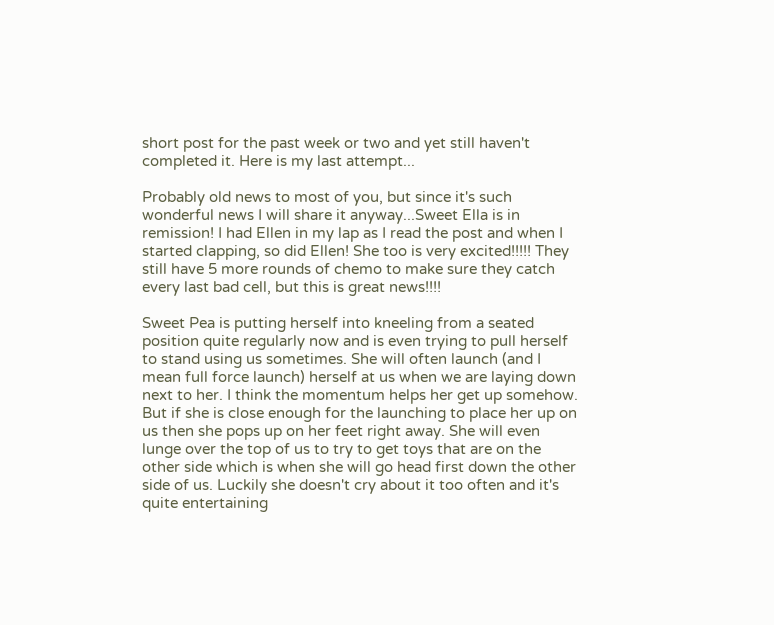short post for the past week or two and yet still haven't completed it. Here is my last attempt...

Probably old news to most of you, but since it's such wonderful news I will share it anyway...Sweet Ella is in remission! I had Ellen in my lap as I read the post and when I started clapping, so did Ellen! She too is very excited!!!!! They still have 5 more rounds of chemo to make sure they catch every last bad cell, but this is great news!!!!

Sweet Pea is putting herself into kneeling from a seated position quite regularly now and is even trying to pull herself to stand using us sometimes. She will often launch (and I mean full force launch) herself at us when we are laying down next to her. I think the momentum helps her get up somehow. But if she is close enough for the launching to place her up on us then she pops up on her feet right away. She will even lunge over the top of us to try to get toys that are on the other side which is when she will go head first down the other side of us. Luckily she doesn't cry about it too often and it's quite entertaining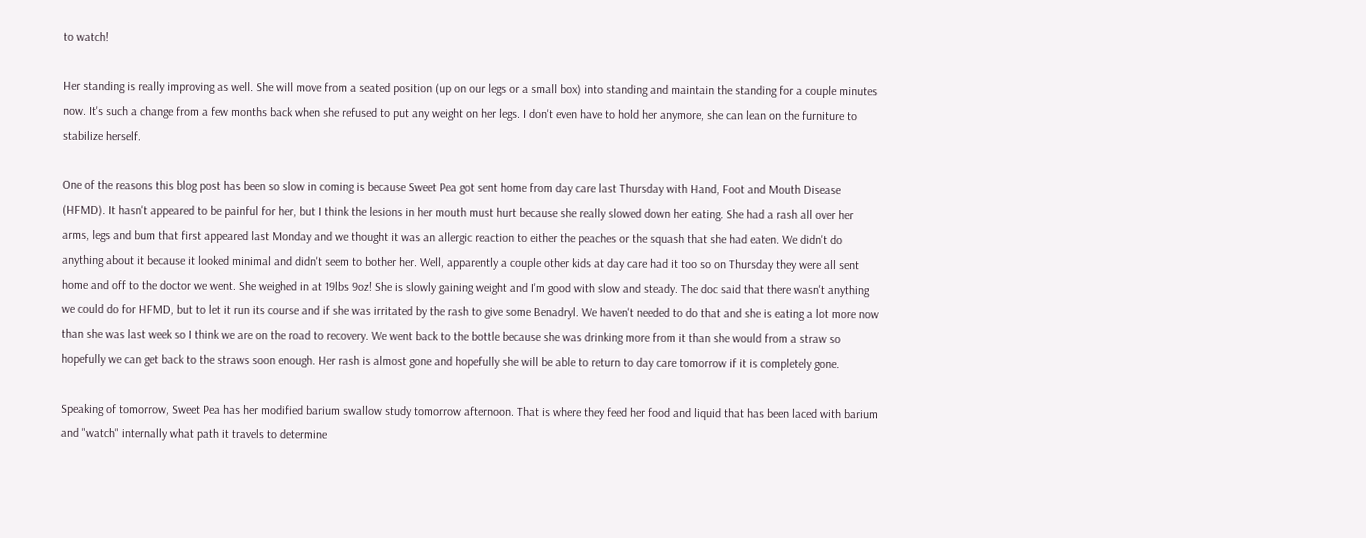to watch!

Her standing is really improving as well. She will move from a seated position (up on our legs or a small box) into standing and maintain the standing for a couple minutes now. It's such a change from a few months back when she refused to put any weight on her legs. I don't even have to hold her anymore, she can lean on the furniture to stabilize herself.

One of the reasons this blog post has been so slow in coming is because Sweet Pea got sent home from day care last Thursday with Hand, Foot and Mouth Disease (HFMD). It hasn't appeared to be painful for her, but I think the lesions in her mouth must hurt because she really slowed down her eating. She had a rash all over her arms, legs and bum that first appeared last Monday and we thought it was an allergic reaction to either the peaches or the squash that she had eaten. We didn't do anything about it because it looked minimal and didn't seem to bother her. Well, apparently a couple other kids at day care had it too so on Thursday they were all sent home and off to the doctor we went. She weighed in at 19lbs 9oz! She is slowly gaining weight and I'm good with slow and steady. The doc said that there wasn't anything we could do for HFMD, but to let it run its course and if she was irritated by the rash to give some Benadryl. We haven't needed to do that and she is eating a lot more now than she was last week so I think we are on the road to recovery. We went back to the bottle because she was drinking more from it than she would from a straw so hopefully we can get back to the straws soon enough. Her rash is almost gone and hopefully she will be able to return to day care tomorrow if it is completely gone.

Speaking of tomorrow, Sweet Pea has her modified barium swallow study tomorrow afternoon. That is where they feed her food and liquid that has been laced with barium and "watch" internally what path it travels to determine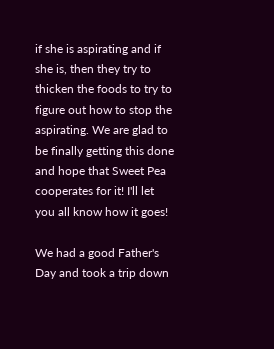if she is aspirating and if she is, then they try to thicken the foods to try to figure out how to stop the aspirating. We are glad to be finally getting this done and hope that Sweet Pea cooperates for it! I'll let you all know how it goes!

We had a good Father's Day and took a trip down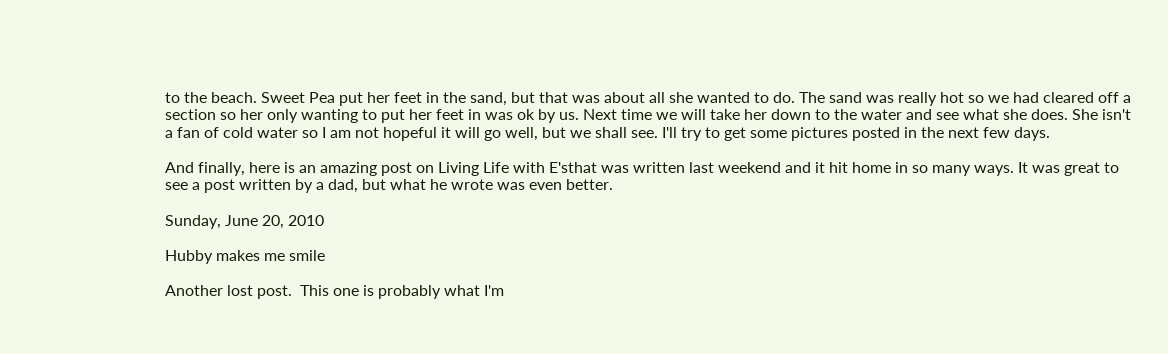to the beach. Sweet Pea put her feet in the sand, but that was about all she wanted to do. The sand was really hot so we had cleared off a section so her only wanting to put her feet in was ok by us. Next time we will take her down to the water and see what she does. She isn't a fan of cold water so I am not hopeful it will go well, but we shall see. I'll try to get some pictures posted in the next few days.

And finally, here is an amazing post on Living Life with E'sthat was written last weekend and it hit home in so many ways. It was great to see a post written by a dad, but what he wrote was even better.

Sunday, June 20, 2010

Hubby makes me smile

Another lost post.  This one is probably what I'm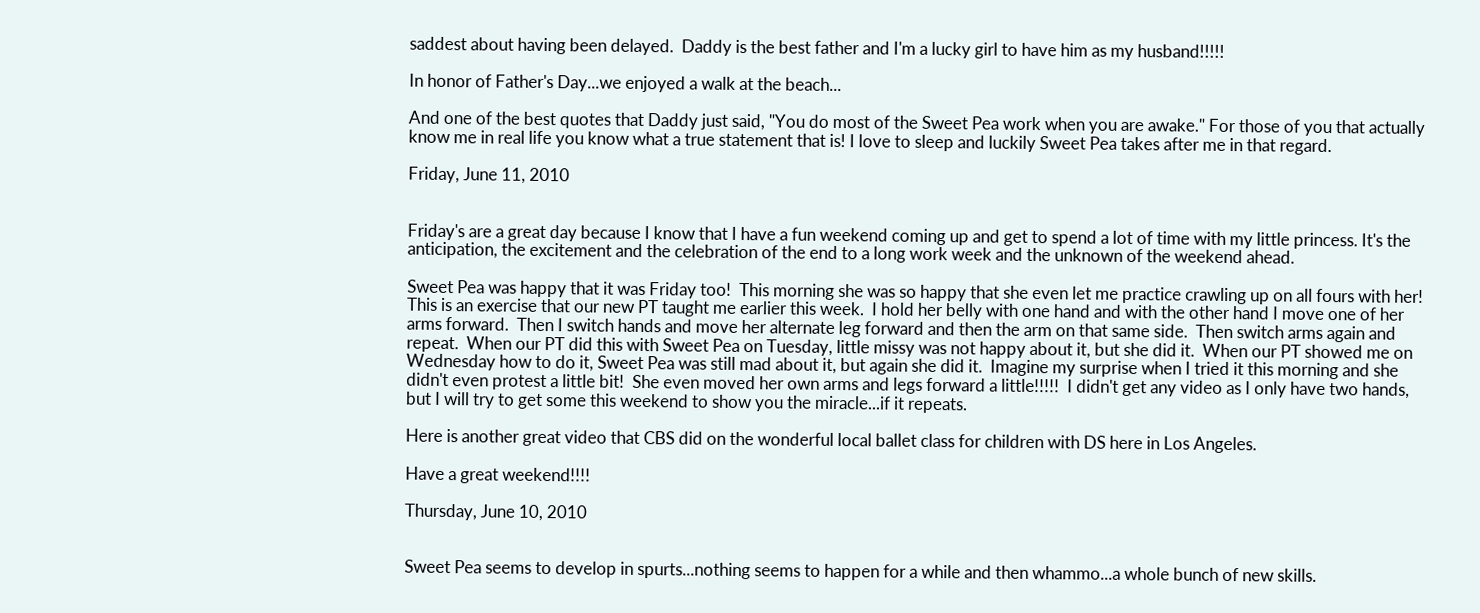saddest about having been delayed.  Daddy is the best father and I'm a lucky girl to have him as my husband!!!!!

In honor of Father's Day...we enjoyed a walk at the beach...

And one of the best quotes that Daddy just said, "You do most of the Sweet Pea work when you are awake." For those of you that actually know me in real life you know what a true statement that is! I love to sleep and luckily Sweet Pea takes after me in that regard.

Friday, June 11, 2010


Friday's are a great day because I know that I have a fun weekend coming up and get to spend a lot of time with my little princess. It's the anticipation, the excitement and the celebration of the end to a long work week and the unknown of the weekend ahead.

Sweet Pea was happy that it was Friday too!  This morning she was so happy that she even let me practice crawling up on all fours with her!  This is an exercise that our new PT taught me earlier this week.  I hold her belly with one hand and with the other hand I move one of her arms forward.  Then I switch hands and move her alternate leg forward and then the arm on that same side.  Then switch arms again and repeat.  When our PT did this with Sweet Pea on Tuesday, little missy was not happy about it, but she did it.  When our PT showed me on Wednesday how to do it, Sweet Pea was still mad about it, but again she did it.  Imagine my surprise when I tried it this morning and she didn't even protest a little bit!  She even moved her own arms and legs forward a little!!!!!  I didn't get any video as I only have two hands, but I will try to get some this weekend to show you the miracle...if it repeats.

Here is another great video that CBS did on the wonderful local ballet class for children with DS here in Los Angeles.

Have a great weekend!!!!

Thursday, June 10, 2010


Sweet Pea seems to develop in spurts...nothing seems to happen for a while and then whammo...a whole bunch of new skills.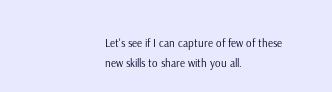Let's see if I can capture of few of these new skills to share with you all.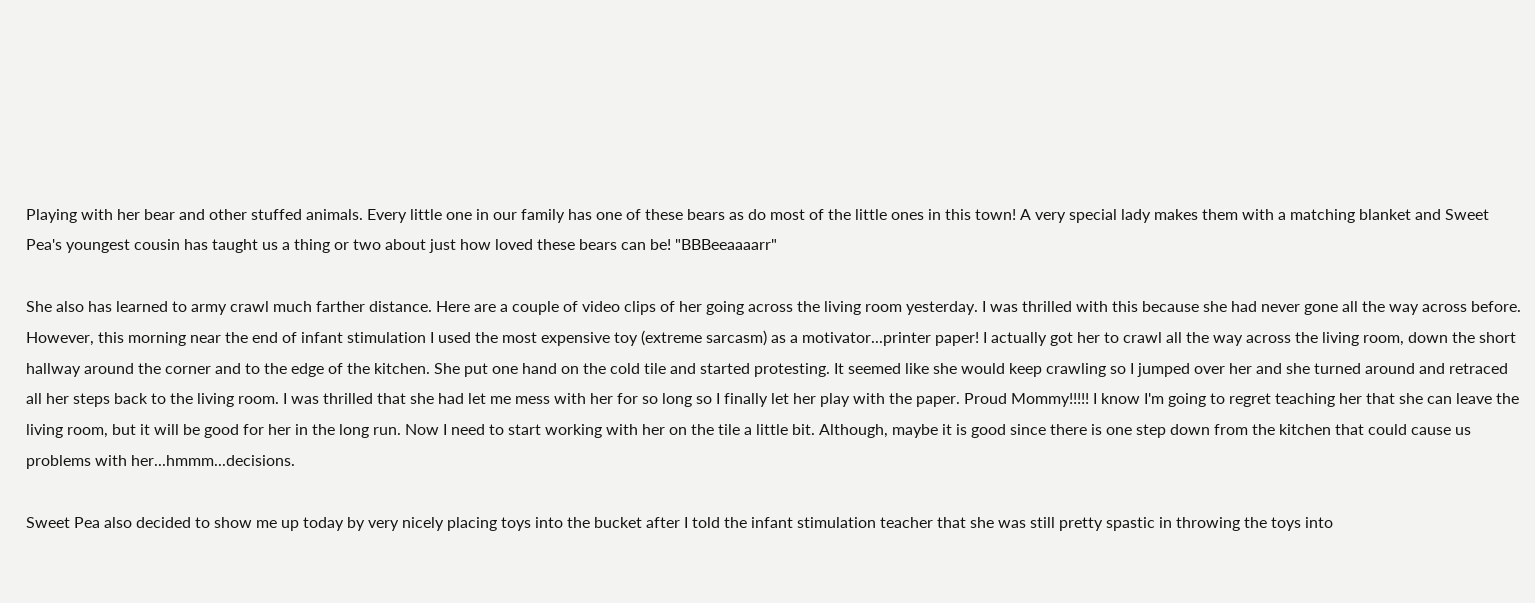Playing with her bear and other stuffed animals. Every little one in our family has one of these bears as do most of the little ones in this town! A very special lady makes them with a matching blanket and Sweet Pea's youngest cousin has taught us a thing or two about just how loved these bears can be! "BBBeeaaaarr"

She also has learned to army crawl much farther distance. Here are a couple of video clips of her going across the living room yesterday. I was thrilled with this because she had never gone all the way across before. However, this morning near the end of infant stimulation I used the most expensive toy (extreme sarcasm) as a motivator...printer paper! I actually got her to crawl all the way across the living room, down the short hallway around the corner and to the edge of the kitchen. She put one hand on the cold tile and started protesting. It seemed like she would keep crawling so I jumped over her and she turned around and retraced all her steps back to the living room. I was thrilled that she had let me mess with her for so long so I finally let her play with the paper. Proud Mommy!!!!! I know I'm going to regret teaching her that she can leave the living room, but it will be good for her in the long run. Now I need to start working with her on the tile a little bit. Although, maybe it is good since there is one step down from the kitchen that could cause us problems with her...hmmm...decisions.

Sweet Pea also decided to show me up today by very nicely placing toys into the bucket after I told the infant stimulation teacher that she was still pretty spastic in throwing the toys into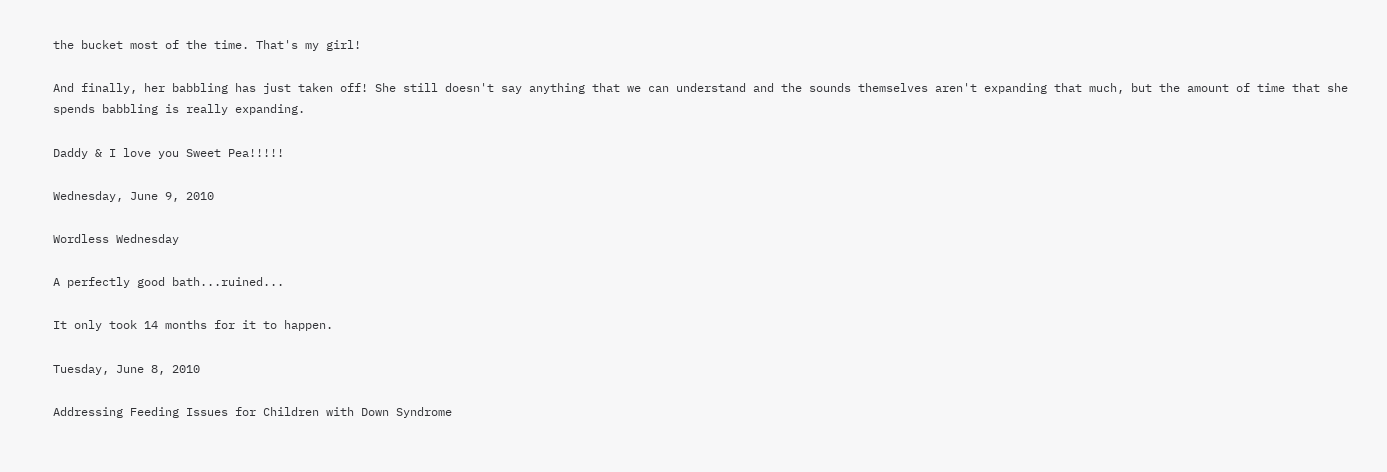the bucket most of the time. That's my girl!

And finally, her babbling has just taken off! She still doesn't say anything that we can understand and the sounds themselves aren't expanding that much, but the amount of time that she spends babbling is really expanding.

Daddy & I love you Sweet Pea!!!!!

Wednesday, June 9, 2010

Wordless Wednesday

A perfectly good bath...ruined...

It only took 14 months for it to happen.

Tuesday, June 8, 2010

Addressing Feeding Issues for Children with Down Syndrome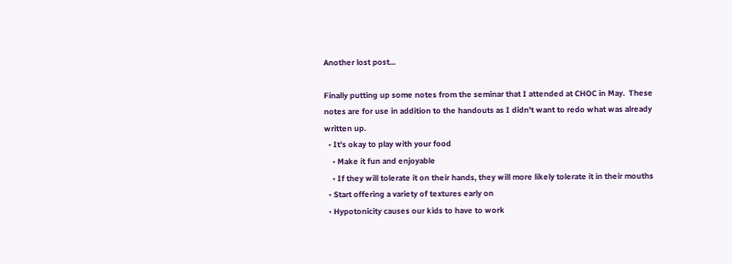Another lost post...

Finally putting up some notes from the seminar that I attended at CHOC in May.  These notes are for use in addition to the handouts as I didn't want to redo what was already written up.
  • It's okay to play with your food
    • Make it fun and enjoyable
    • If they will tolerate it on their hands, they will more likely tolerate it in their mouths
  • Start offering a variety of textures early on
  • Hypotonicity causes our kids to have to work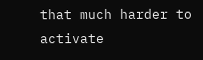that much harder to activate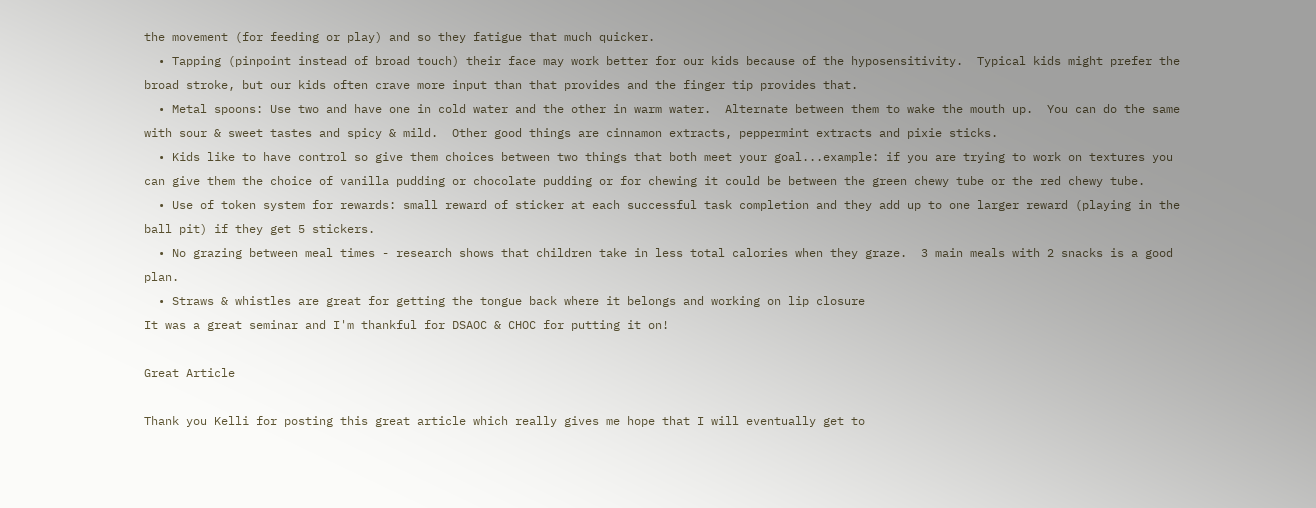the movement (for feeding or play) and so they fatigue that much quicker.
  • Tapping (pinpoint instead of broad touch) their face may work better for our kids because of the hyposensitivity.  Typical kids might prefer the broad stroke, but our kids often crave more input than that provides and the finger tip provides that.
  • Metal spoons: Use two and have one in cold water and the other in warm water.  Alternate between them to wake the mouth up.  You can do the same with sour & sweet tastes and spicy & mild.  Other good things are cinnamon extracts, peppermint extracts and pixie sticks.
  • Kids like to have control so give them choices between two things that both meet your goal...example: if you are trying to work on textures you can give them the choice of vanilla pudding or chocolate pudding or for chewing it could be between the green chewy tube or the red chewy tube.
  • Use of token system for rewards: small reward of sticker at each successful task completion and they add up to one larger reward (playing in the ball pit) if they get 5 stickers.
  • No grazing between meal times - research shows that children take in less total calories when they graze.  3 main meals with 2 snacks is a good plan.
  • Straws & whistles are great for getting the tongue back where it belongs and working on lip closure
It was a great seminar and I'm thankful for DSAOC & CHOC for putting it on!

Great Article

Thank you Kelli for posting this great article which really gives me hope that I will eventually get to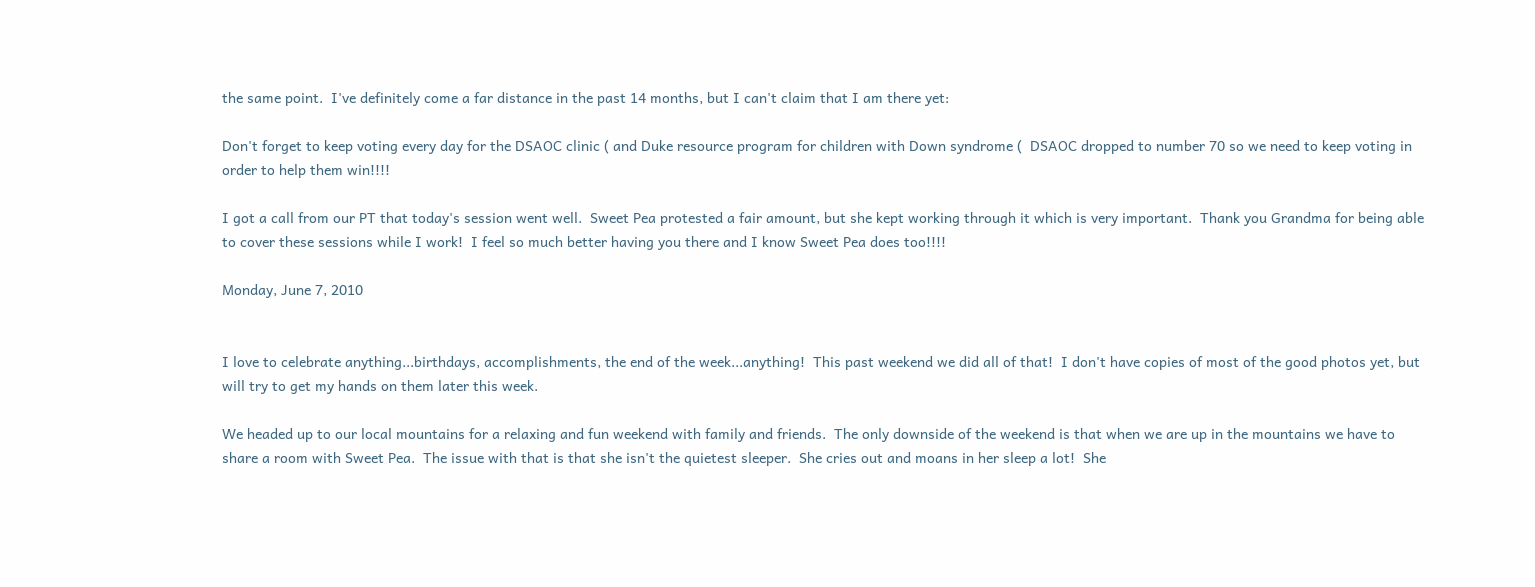the same point.  I've definitely come a far distance in the past 14 months, but I can't claim that I am there yet:

Don't forget to keep voting every day for the DSAOC clinic ( and Duke resource program for children with Down syndrome (  DSAOC dropped to number 70 so we need to keep voting in order to help them win!!!!

I got a call from our PT that today's session went well.  Sweet Pea protested a fair amount, but she kept working through it which is very important.  Thank you Grandma for being able to cover these sessions while I work!  I feel so much better having you there and I know Sweet Pea does too!!!!

Monday, June 7, 2010


I love to celebrate anything...birthdays, accomplishments, the end of the week...anything!  This past weekend we did all of that!  I don't have copies of most of the good photos yet, but will try to get my hands on them later this week.

We headed up to our local mountains for a relaxing and fun weekend with family and friends.  The only downside of the weekend is that when we are up in the mountains we have to share a room with Sweet Pea.  The issue with that is that she isn't the quietest sleeper.  She cries out and moans in her sleep a lot!  She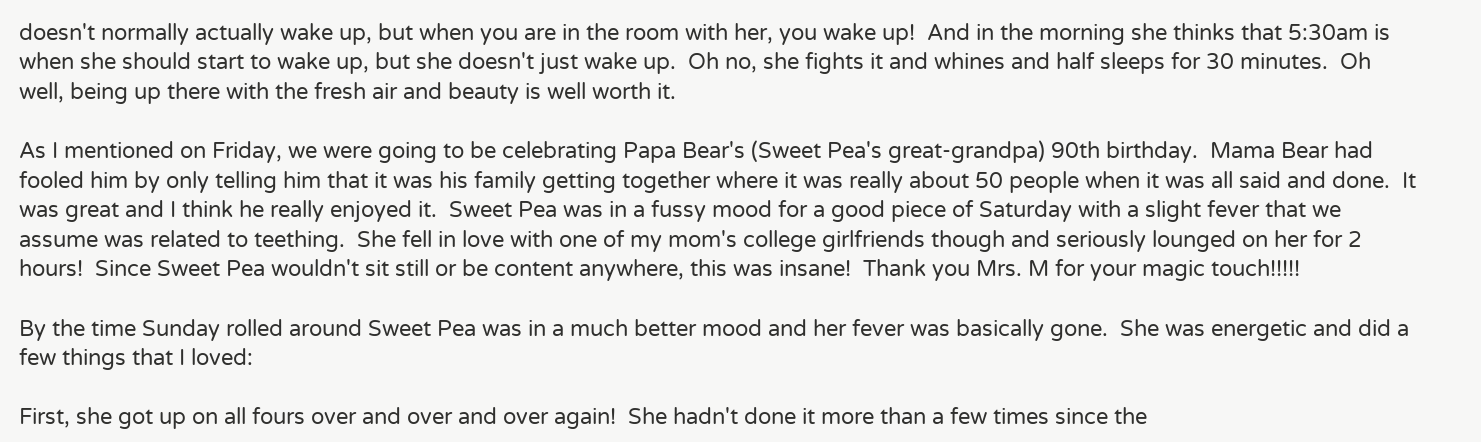doesn't normally actually wake up, but when you are in the room with her, you wake up!  And in the morning she thinks that 5:30am is when she should start to wake up, but she doesn't just wake up.  Oh no, she fights it and whines and half sleeps for 30 minutes.  Oh well, being up there with the fresh air and beauty is well worth it.

As I mentioned on Friday, we were going to be celebrating Papa Bear's (Sweet Pea's great-grandpa) 90th birthday.  Mama Bear had fooled him by only telling him that it was his family getting together where it was really about 50 people when it was all said and done.  It was great and I think he really enjoyed it.  Sweet Pea was in a fussy mood for a good piece of Saturday with a slight fever that we assume was related to teething.  She fell in love with one of my mom's college girlfriends though and seriously lounged on her for 2 hours!  Since Sweet Pea wouldn't sit still or be content anywhere, this was insane!  Thank you Mrs. M for your magic touch!!!!!

By the time Sunday rolled around Sweet Pea was in a much better mood and her fever was basically gone.  She was energetic and did a few things that I loved:

First, she got up on all fours over and over and over again!  She hadn't done it more than a few times since the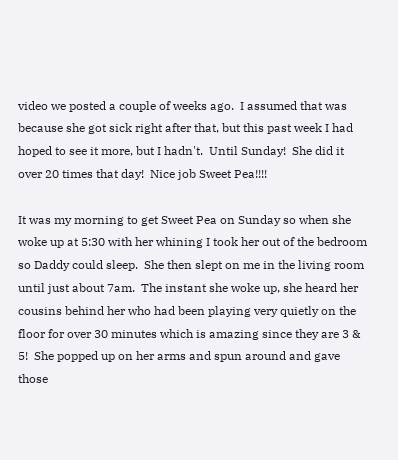video we posted a couple of weeks ago.  I assumed that was because she got sick right after that, but this past week I had hoped to see it more, but I hadn't.  Until Sunday!  She did it over 20 times that day!  Nice job Sweet Pea!!!!

It was my morning to get Sweet Pea on Sunday so when she woke up at 5:30 with her whining I took her out of the bedroom so Daddy could sleep.  She then slept on me in the living room until just about 7am.  The instant she woke up, she heard her cousins behind her who had been playing very quietly on the floor for over 30 minutes which is amazing since they are 3 & 5!  She popped up on her arms and spun around and gave those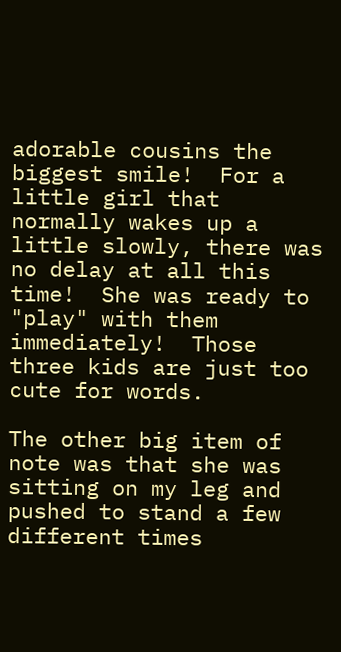adorable cousins the biggest smile!  For a little girl that normally wakes up a little slowly, there was no delay at all this time!  She was ready to "play" with them immediately!  Those three kids are just too cute for words.

The other big item of note was that she was sitting on my leg and pushed to stand a few different times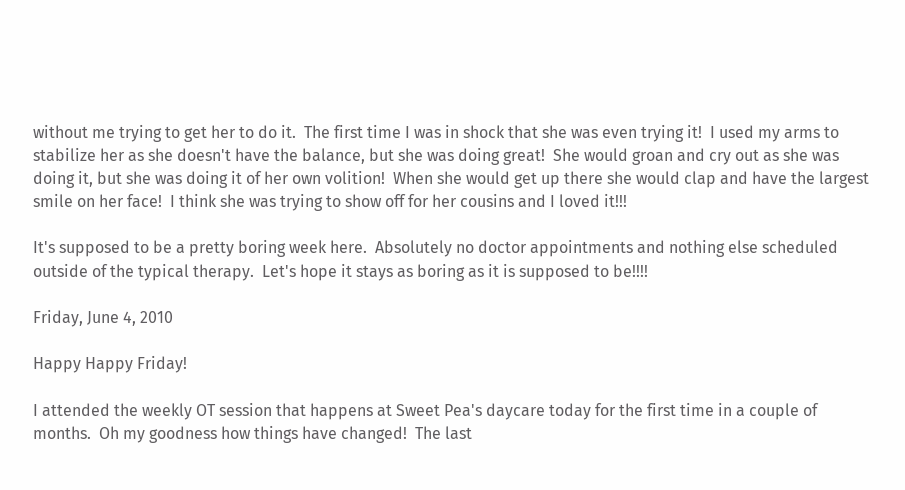without me trying to get her to do it.  The first time I was in shock that she was even trying it!  I used my arms to stabilize her as she doesn't have the balance, but she was doing great!  She would groan and cry out as she was doing it, but she was doing it of her own volition!  When she would get up there she would clap and have the largest smile on her face!  I think she was trying to show off for her cousins and I loved it!!!

It's supposed to be a pretty boring week here.  Absolutely no doctor appointments and nothing else scheduled outside of the typical therapy.  Let's hope it stays as boring as it is supposed to be!!!!

Friday, June 4, 2010

Happy Happy Friday!

I attended the weekly OT session that happens at Sweet Pea's daycare today for the first time in a couple of months.  Oh my goodness how things have changed!  The last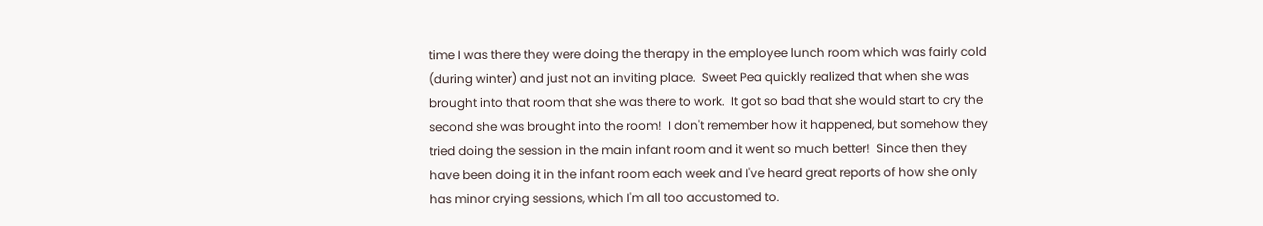time I was there they were doing the therapy in the employee lunch room which was fairly cold (during winter) and just not an inviting place.  Sweet Pea quickly realized that when she was brought into that room that she was there to work.  It got so bad that she would start to cry the second she was brought into the room!  I don't remember how it happened, but somehow they tried doing the session in the main infant room and it went so much better!  Since then they have been doing it in the infant room each week and I've heard great reports of how she only has minor crying sessions, which I'm all too accustomed to.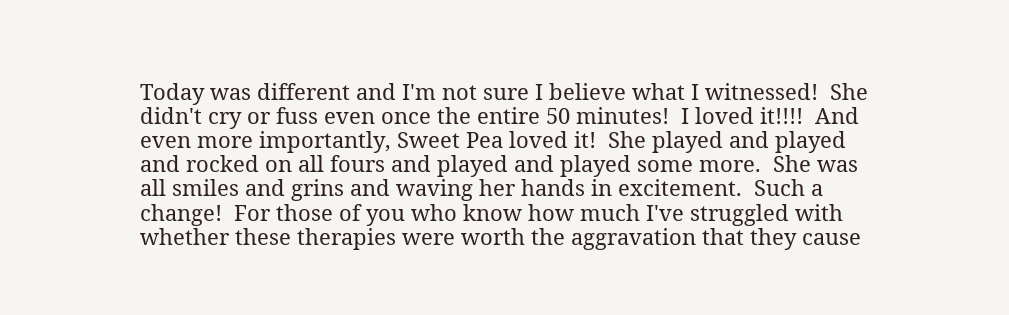Today was different and I'm not sure I believe what I witnessed!  She didn't cry or fuss even once the entire 50 minutes!  I loved it!!!!  And even more importantly, Sweet Pea loved it!  She played and played and rocked on all fours and played and played some more.  She was all smiles and grins and waving her hands in excitement.  Such a change!  For those of you who know how much I've struggled with whether these therapies were worth the aggravation that they cause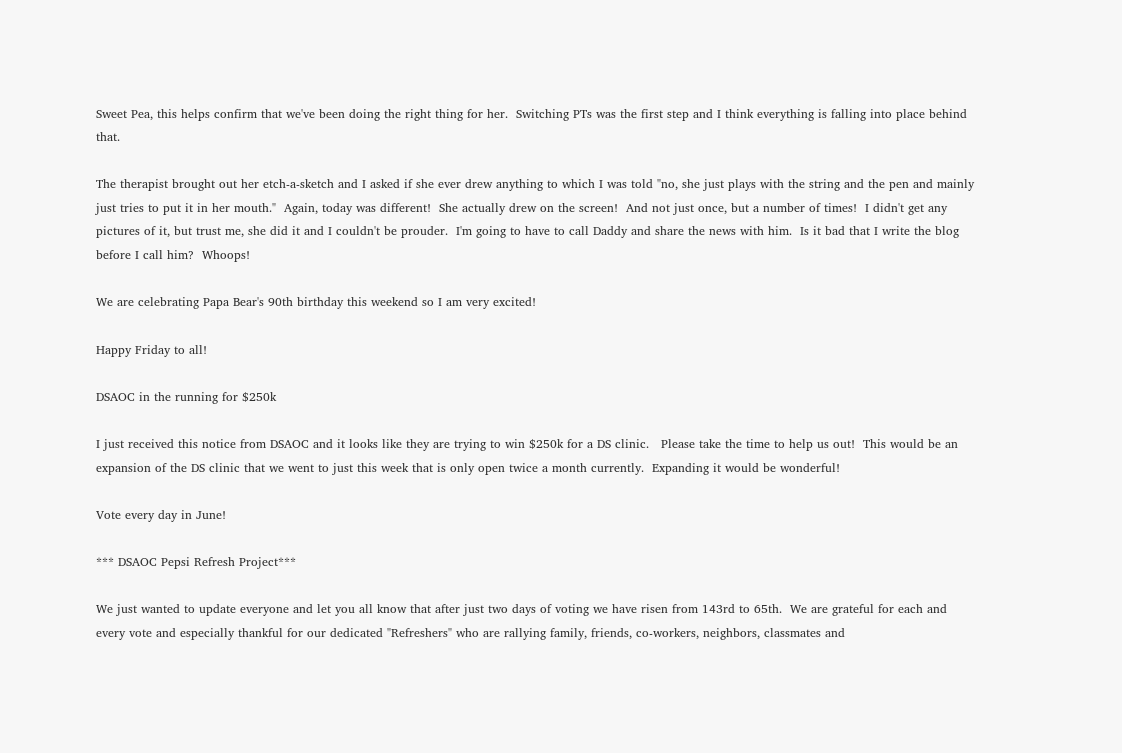Sweet Pea, this helps confirm that we've been doing the right thing for her.  Switching PTs was the first step and I think everything is falling into place behind that.

The therapist brought out her etch-a-sketch and I asked if she ever drew anything to which I was told "no, she just plays with the string and the pen and mainly just tries to put it in her mouth."  Again, today was different!  She actually drew on the screen!  And not just once, but a number of times!  I didn't get any pictures of it, but trust me, she did it and I couldn't be prouder.  I'm going to have to call Daddy and share the news with him.  Is it bad that I write the blog before I call him?  Whoops!

We are celebrating Papa Bear's 90th birthday this weekend so I am very excited!

Happy Friday to all!

DSAOC in the running for $250k

I just received this notice from DSAOC and it looks like they are trying to win $250k for a DS clinic.   Please take the time to help us out!  This would be an expansion of the DS clinic that we went to just this week that is only open twice a month currently.  Expanding it would be wonderful!

Vote every day in June!

*** DSAOC Pepsi Refresh Project***

We just wanted to update everyone and let you all know that after just two days of voting we have risen from 143rd to 65th.  We are grateful for each and every vote and especially thankful for our dedicated "Refreshers" who are rallying family, friends, co-workers, neighbors, classmates and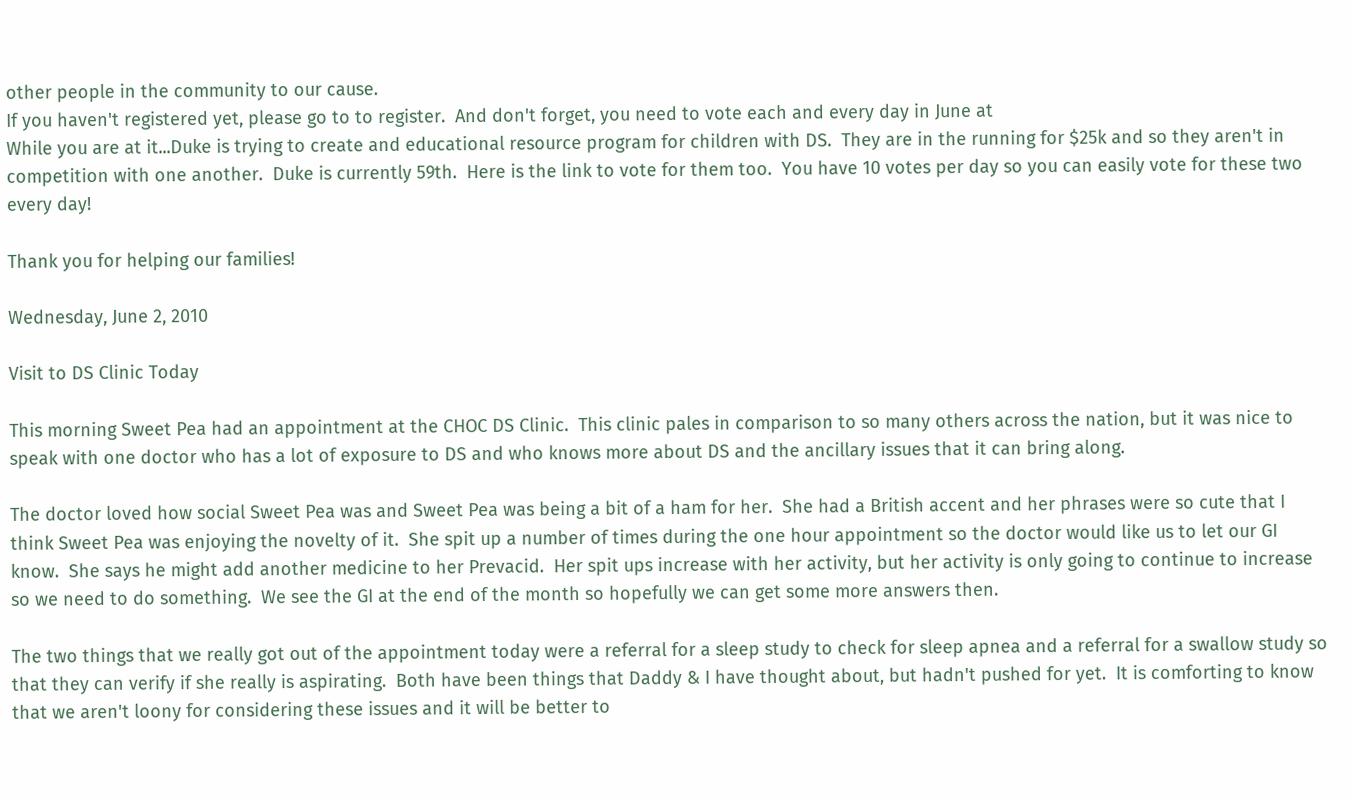other people in the community to our cause.
If you haven't registered yet, please go to to register.  And don't forget, you need to vote each and every day in June at
While you are at it...Duke is trying to create and educational resource program for children with DS.  They are in the running for $25k and so they aren't in competition with one another.  Duke is currently 59th.  Here is the link to vote for them too.  You have 10 votes per day so you can easily vote for these two every day!

Thank you for helping our families!

Wednesday, June 2, 2010

Visit to DS Clinic Today

This morning Sweet Pea had an appointment at the CHOC DS Clinic.  This clinic pales in comparison to so many others across the nation, but it was nice to speak with one doctor who has a lot of exposure to DS and who knows more about DS and the ancillary issues that it can bring along.

The doctor loved how social Sweet Pea was and Sweet Pea was being a bit of a ham for her.  She had a British accent and her phrases were so cute that I think Sweet Pea was enjoying the novelty of it.  She spit up a number of times during the one hour appointment so the doctor would like us to let our GI know.  She says he might add another medicine to her Prevacid.  Her spit ups increase with her activity, but her activity is only going to continue to increase so we need to do something.  We see the GI at the end of the month so hopefully we can get some more answers then.

The two things that we really got out of the appointment today were a referral for a sleep study to check for sleep apnea and a referral for a swallow study so that they can verify if she really is aspirating.  Both have been things that Daddy & I have thought about, but hadn't pushed for yet.  It is comforting to know that we aren't loony for considering these issues and it will be better to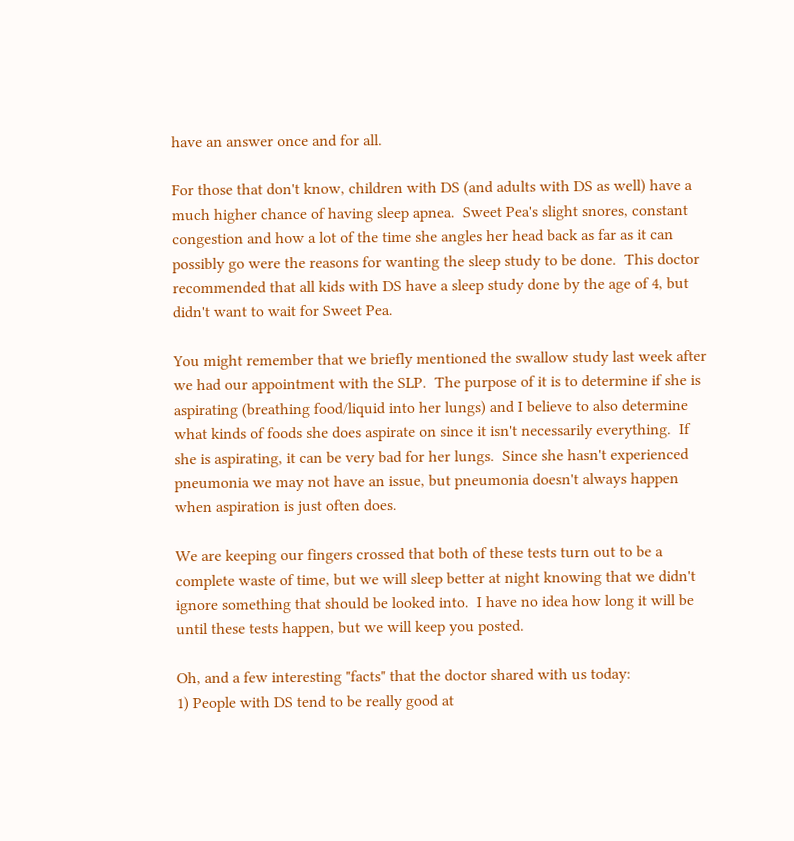have an answer once and for all.

For those that don't know, children with DS (and adults with DS as well) have a much higher chance of having sleep apnea.  Sweet Pea's slight snores, constant congestion and how a lot of the time she angles her head back as far as it can possibly go were the reasons for wanting the sleep study to be done.  This doctor recommended that all kids with DS have a sleep study done by the age of 4, but didn't want to wait for Sweet Pea.

You might remember that we briefly mentioned the swallow study last week after we had our appointment with the SLP.  The purpose of it is to determine if she is aspirating (breathing food/liquid into her lungs) and I believe to also determine what kinds of foods she does aspirate on since it isn't necessarily everything.  If she is aspirating, it can be very bad for her lungs.  Since she hasn't experienced pneumonia we may not have an issue, but pneumonia doesn't always happen when aspiration is just often does.

We are keeping our fingers crossed that both of these tests turn out to be a complete waste of time, but we will sleep better at night knowing that we didn't ignore something that should be looked into.  I have no idea how long it will be until these tests happen, but we will keep you posted.

Oh, and a few interesting "facts" that the doctor shared with us today:
1) People with DS tend to be really good at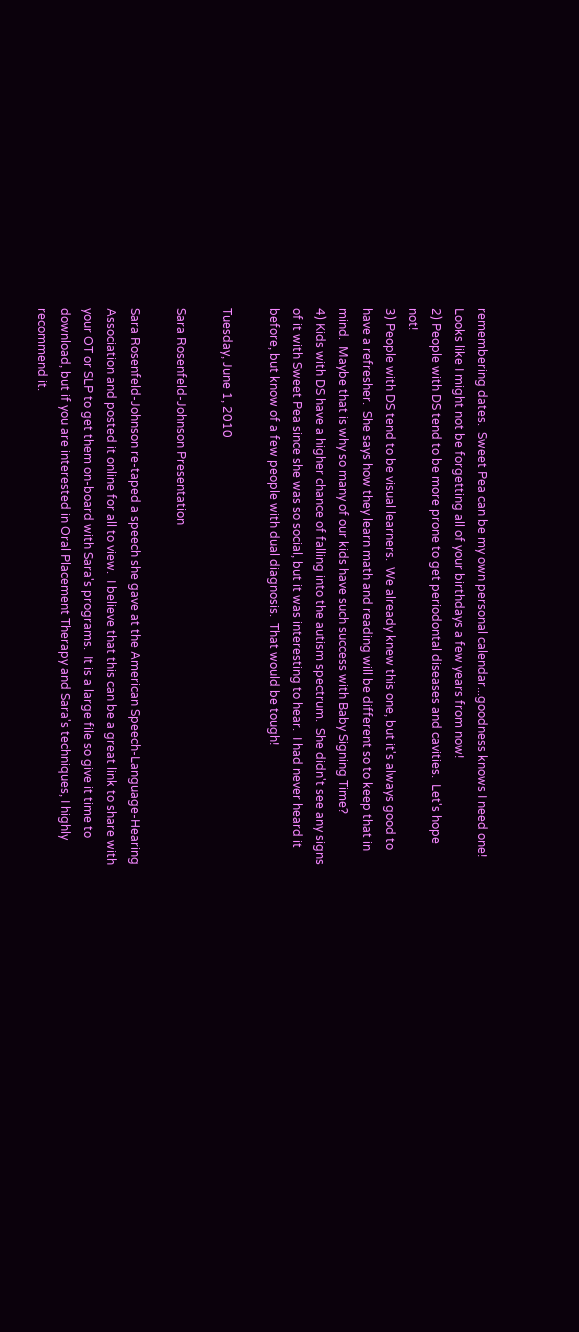remembering dates.  Sweet Pea can be my own personal calendar...goodness knows I need one!  Looks like I might not be forgetting all of your birthdays a few years from now!
2) People with DS tend to be more prone to get periodontal diseases and cavities.  Let's hope not!
3) People with DS tend to be visual learners.  We already knew this one, but it's always good to have a refresher.  She says how they learn math and reading will be different so to keep that in mind.  Maybe that is why so many of our kids have such success with Baby Signing Time?
4) Kids with DS have a higher chance of falling into the autism spectrum.  She didn't see any signs of it with Sweet Pea since she was so social, but it was interesting to hear.  I had never heard it before, but know of a few people with dual diagnosis.  That would be tough!

Tuesday, June 1, 2010

Sara Rosenfeld-Johnson Presentation

Sara Rosenfeld-Johnson re-taped a speech she gave at the American Speech-Language-Hearing Association and posted it online for all to view.  I believe that this can be a great link to share with your OT or SLP to get them on-board with Sara's programs.  It is a large file so give it time to download, but if you are interested in Oral Placement Therapy and Sara's techniques, I highly recommend it.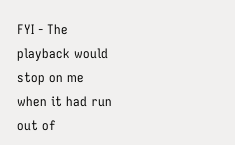FYI - The playback would stop on me when it had run out of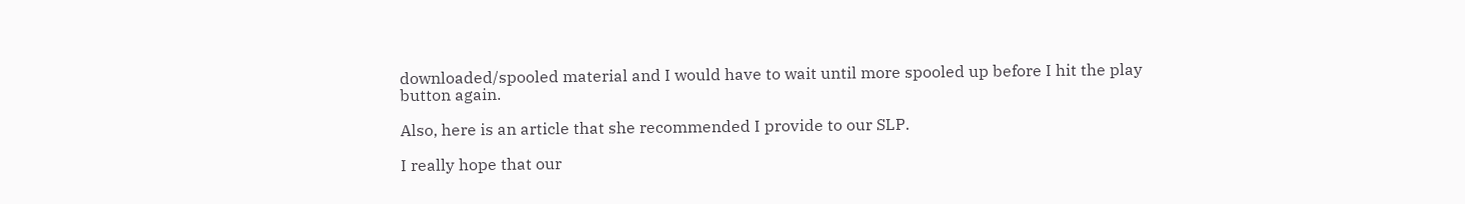downloaded/spooled material and I would have to wait until more spooled up before I hit the play button again.

Also, here is an article that she recommended I provide to our SLP.

I really hope that our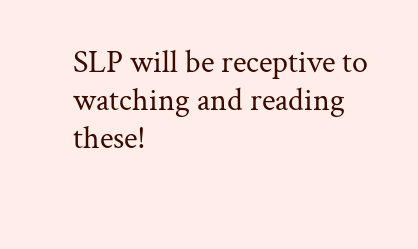SLP will be receptive to watching and reading these!